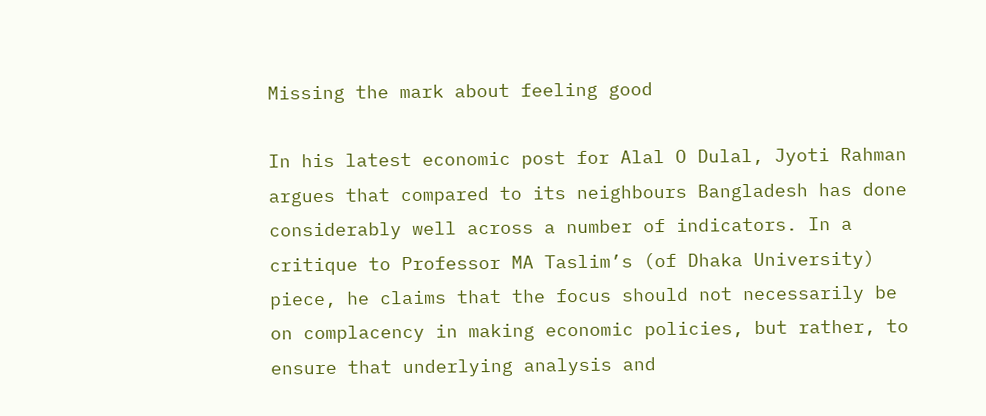Missing the mark about feeling good

In his latest economic post for Alal O Dulal, Jyoti Rahman argues that compared to its neighbours Bangladesh has done considerably well across a number of indicators. In a critique to Professor MA Taslim’s (of Dhaka University) piece, he claims that the focus should not necessarily be on complacency in making economic policies, but rather, to ensure that underlying analysis and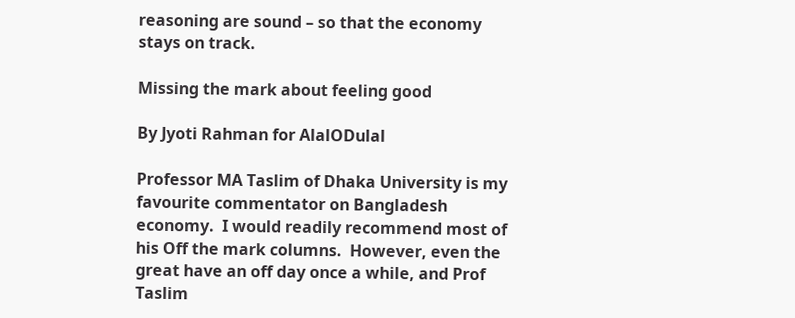reasoning are sound – so that the economy stays on track.

Missing the mark about feeling good

By Jyoti Rahman for AlalODulal

Professor MA Taslim of Dhaka University is my favourite commentator on Bangladesh economy.  I would readily recommend most of his Off the mark columns.  However, even the great have an off day once a while, and Prof Taslim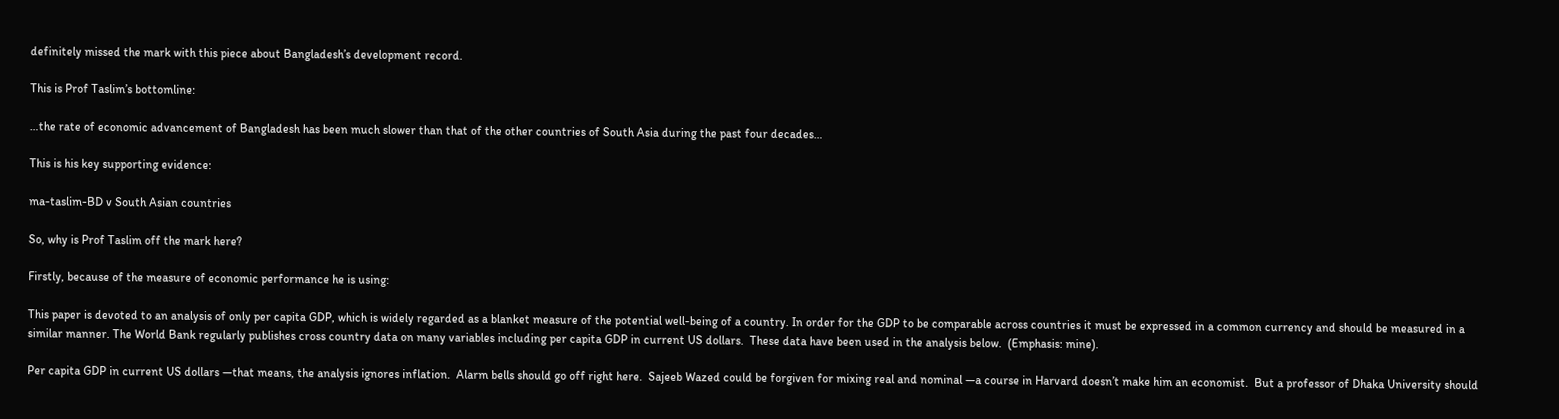definitely missed the mark with this piece about Bangladesh’s development record.

This is Prof Taslim’s bottomline:

…the rate of economic advancement of Bangladesh has been much slower than that of the other countries of South Asia during the past four decades…

This is his key supporting evidence:

ma-taslim-BD v South Asian countries

So, why is Prof Taslim off the mark here?

Firstly, because of the measure of economic performance he is using:

This paper is devoted to an analysis of only per capita GDP, which is widely regarded as a blanket measure of the potential well-being of a country. In order for the GDP to be comparable across countries it must be expressed in a common currency and should be measured in a similar manner. The World Bank regularly publishes cross country data on many variables including per capita GDP in current US dollars.  These data have been used in the analysis below.  (Emphasis: mine).

Per capita GDP in current US dollars —that means, the analysis ignores inflation.  Alarm bells should go off right here.  Sajeeb Wazed could be forgiven for mixing real and nominal —a course in Harvard doesn’t make him an economist.  But a professor of Dhaka University should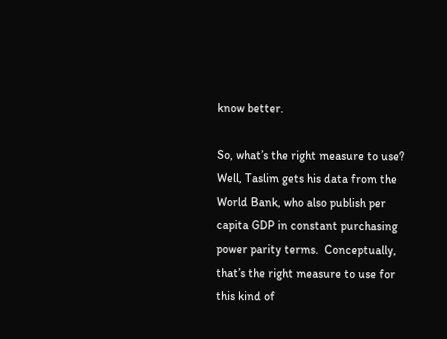know better.

So, what’s the right measure to use?  Well, Taslim gets his data from the World Bank, who also publish per capita GDP in constant purchasing power parity terms.  Conceptually, that’s the right measure to use for this kind of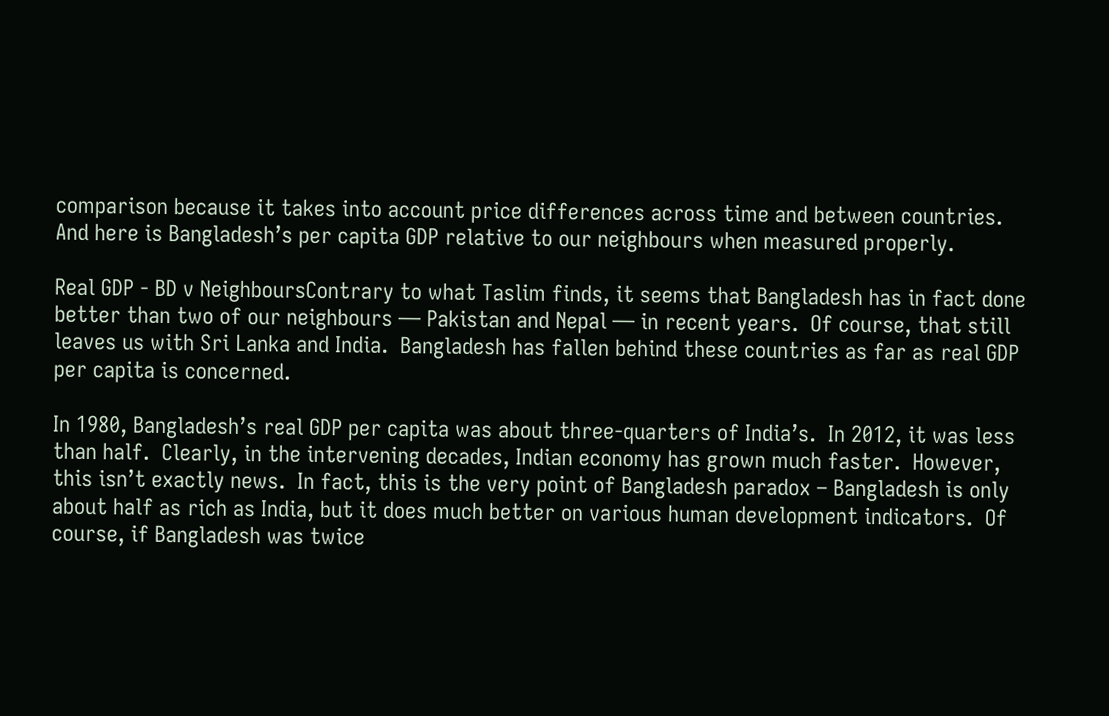comparison because it takes into account price differences across time and between countries.  And here is Bangladesh’s per capita GDP relative to our neighbours when measured properly.

Real GDP - BD v NeighboursContrary to what Taslim finds, it seems that Bangladesh has in fact done better than two of our neighbours — Pakistan and Nepal — in recent years.  Of course, that still leaves us with Sri Lanka and India.  Bangladesh has fallen behind these countries as far as real GDP per capita is concerned.

In 1980, Bangladesh’s real GDP per capita was about three-quarters of India’s.  In 2012, it was less than half.  Clearly, in the intervening decades, Indian economy has grown much faster.  However, this isn’t exactly news.  In fact, this is the very point of Bangladesh paradox – Bangladesh is only about half as rich as India, but it does much better on various human development indicators.  Of course, if Bangladesh was twice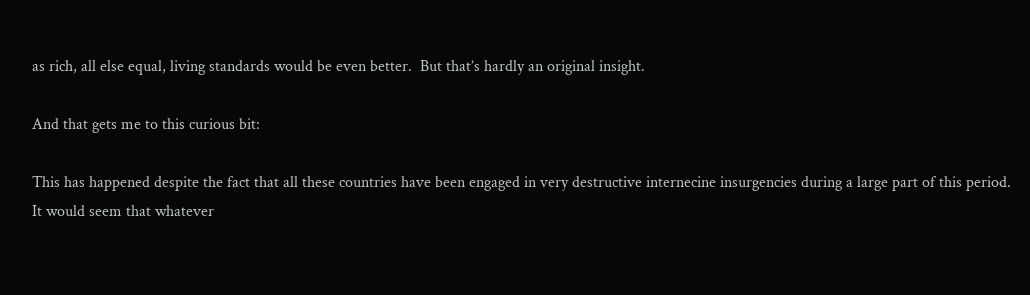as rich, all else equal, living standards would be even better.  But that’s hardly an original insight.

And that gets me to this curious bit:

This has happened despite the fact that all these countries have been engaged in very destructive internecine insurgencies during a large part of this period. It would seem that whatever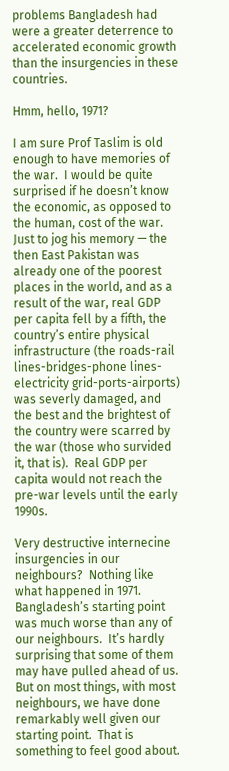problems Bangladesh had were a greater deterrence to accelerated economic growth than the insurgencies in these countries.

Hmm, hello, 1971?

I am sure Prof Taslim is old enough to have memories of the war.  I would be quite surprised if he doesn’t know the economic, as opposed to the human, cost of the war.  Just to jog his memory — the then East Pakistan was already one of the poorest places in the world, and as a result of the war, real GDP per capita fell by a fifth, the country’s entire physical infrastructure (the roads-rail lines-bridges-phone lines-electricity grid-ports-airports) was severly damaged, and the best and the brightest of the country were scarred by the war (those who survided it, that is).  Real GDP per capita would not reach the pre-war levels until the early 1990s.

Very destructive internecine insurgencies in our neighbours?  Nothing like what happened in 1971.  Bangladesh’s starting point was much worse than any of our neighbours.  It’s hardly surprising that some of them may have pulled ahead of us.  But on most things, with most neighbours, we have done remarkably well given our starting point.  That is something to feel good about.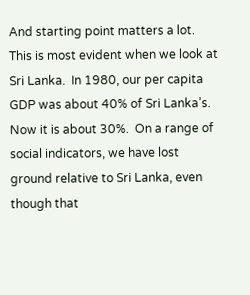And starting point matters a lot.  This is most evident when we look at Sri Lanka.  In 1980, our per capita GDP was about 40% of Sri Lanka’s.  Now it is about 30%.  On a range of social indicators, we have lost ground relative to Sri Lanka, even though that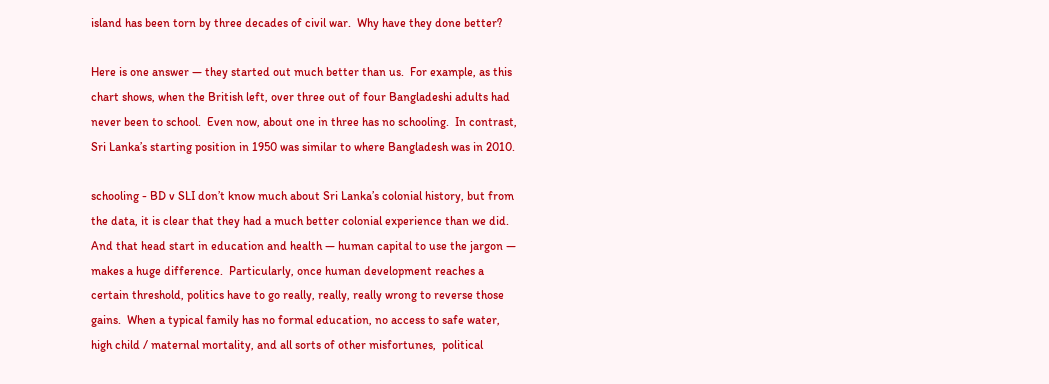island has been torn by three decades of civil war.  Why have they done better?

Here is one answer — they started out much better than us.  For example, as this chart shows, when the British left, over three out of four Bangladeshi adults had never been to school.  Even now, about one in three has no schooling.  In contrast, Sri Lanka’s starting position in 1950 was similar to where Bangladesh was in 2010.

schooling - BD v SLI don’t know much about Sri Lanka’s colonial history, but from the data, it is clear that they had a much better colonial experience than we did.  And that head start in education and health — human capital to use the jargon — makes a huge difference.  Particularly, once human development reaches a certain threshold, politics have to go really, really, really wrong to reverse those gains.  When a typical family has no formal education, no access to safe water, high child / maternal mortality, and all sorts of other misfortunes,  political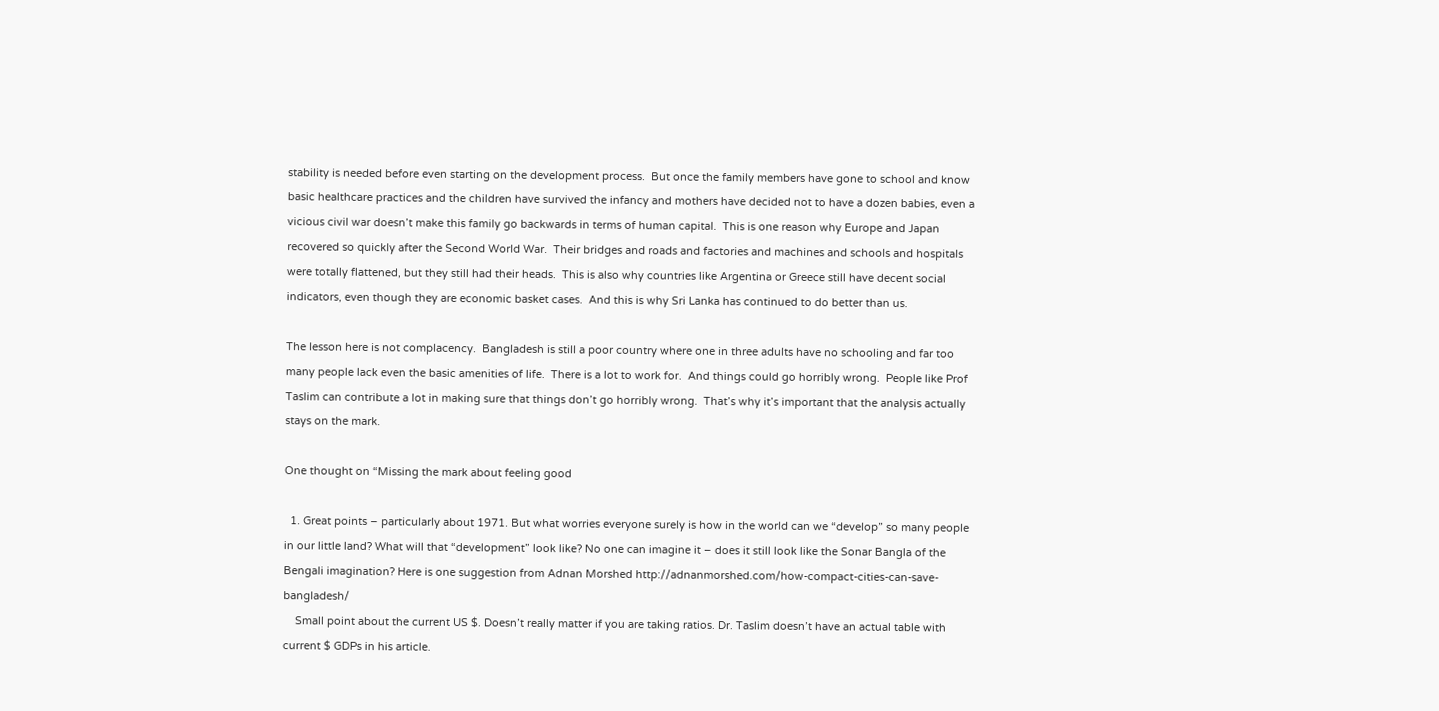stability is needed before even starting on the development process.  But once the family members have gone to school and know basic healthcare practices and the children have survived the infancy and mothers have decided not to have a dozen babies, even a vicious civil war doesn’t make this family go backwards in terms of human capital.  This is one reason why Europe and Japan recovered so quickly after the Second World War.  Their bridges and roads and factories and machines and schools and hospitals were totally flattened, but they still had their heads.  This is also why countries like Argentina or Greece still have decent social indicators, even though they are economic basket cases.  And this is why Sri Lanka has continued to do better than us.

The lesson here is not complacency.  Bangladesh is still a poor country where one in three adults have no schooling and far too many people lack even the basic amenities of life.  There is a lot to work for.  And things could go horribly wrong.  People like Prof Taslim can contribute a lot in making sure that things don’t go horribly wrong.  That’s why it’s important that the analysis actually stays on the mark.

One thought on “Missing the mark about feeling good

  1. Great points – particularly about 1971. But what worries everyone surely is how in the world can we “develop” so many people in our little land? What will that “development” look like? No one can imagine it – does it still look like the Sonar Bangla of the Bengali imagination? Here is one suggestion from Adnan Morshed http://adnanmorshed.com/how-compact-cities-can-save-bangladesh/
    Small point about the current US $. Doesn’t really matter if you are taking ratios. Dr. Taslim doesn’t have an actual table with current $ GDPs in his article.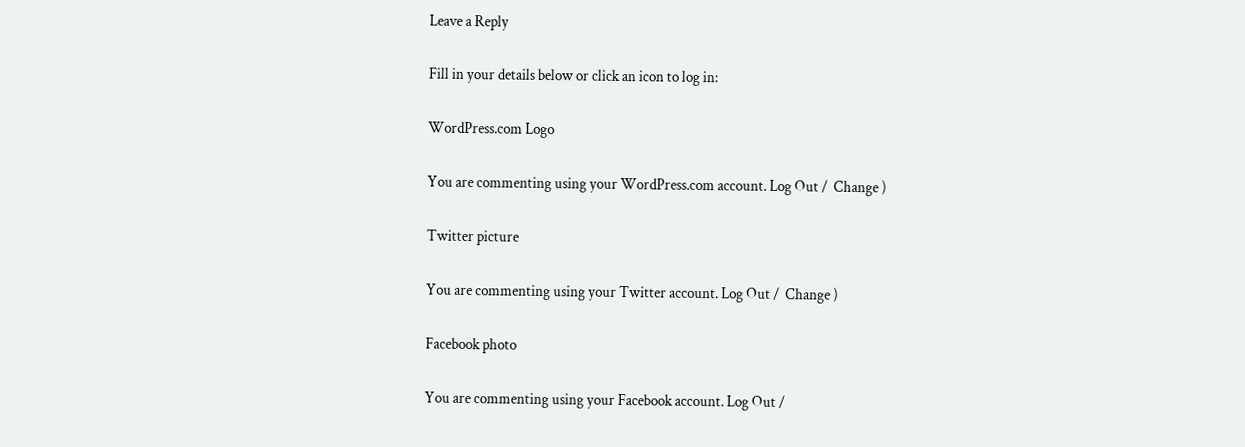Leave a Reply

Fill in your details below or click an icon to log in:

WordPress.com Logo

You are commenting using your WordPress.com account. Log Out /  Change )

Twitter picture

You are commenting using your Twitter account. Log Out /  Change )

Facebook photo

You are commenting using your Facebook account. Log Out /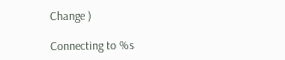Change )

Connecting to %s